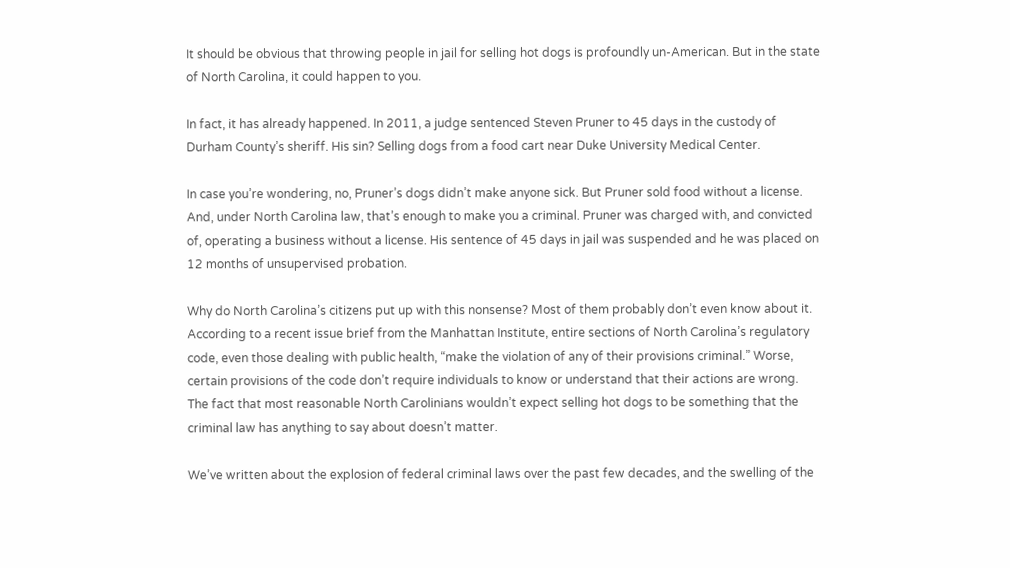It should be obvious that throwing people in jail for selling hot dogs is profoundly un-American. But in the state of North Carolina, it could happen to you.

In fact, it has already happened. In 2011, a judge sentenced Steven Pruner to 45 days in the custody of Durham County’s sheriff. His sin? Selling dogs from a food cart near Duke University Medical Center.

In case you’re wondering, no, Pruner’s dogs didn’t make anyone sick. But Pruner sold food without a license. And, under North Carolina law, that’s enough to make you a criminal. Pruner was charged with, and convicted of, operating a business without a license. His sentence of 45 days in jail was suspended and he was placed on 12 months of unsupervised probation.

Why do North Carolina’s citizens put up with this nonsense? Most of them probably don’t even know about it. According to a recent issue brief from the Manhattan Institute, entire sections of North Carolina’s regulatory code, even those dealing with public health, “make the violation of any of their provisions criminal.” Worse, certain provisions of the code don’t require individuals to know or understand that their actions are wrong. The fact that most reasonable North Carolinians wouldn’t expect selling hot dogs to be something that the criminal law has anything to say about doesn’t matter.

We’ve written about the explosion of federal criminal laws over the past few decades, and the swelling of the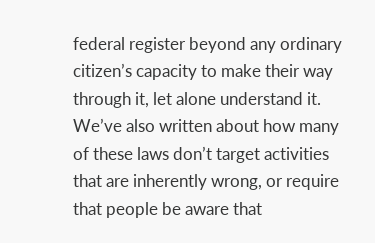federal register beyond any ordinary citizen’s capacity to make their way through it, let alone understand it. We’ve also written about how many of these laws don’t target activities that are inherently wrong, or require that people be aware that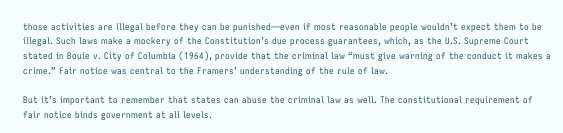those activities are illegal before they can be punished—even if most reasonable people wouldn’t expect them to be illegal. Such laws make a mockery of the Constitution’s due process guarantees, which, as the U.S. Supreme Court stated in Bouie v. City of Columbia (1964), provide that the criminal law “must give warning of the conduct it makes a crime.” Fair notice was central to the Framers’ understanding of the rule of law.

But it’s important to remember that states can abuse the criminal law as well. The constitutional requirement of fair notice binds government at all levels.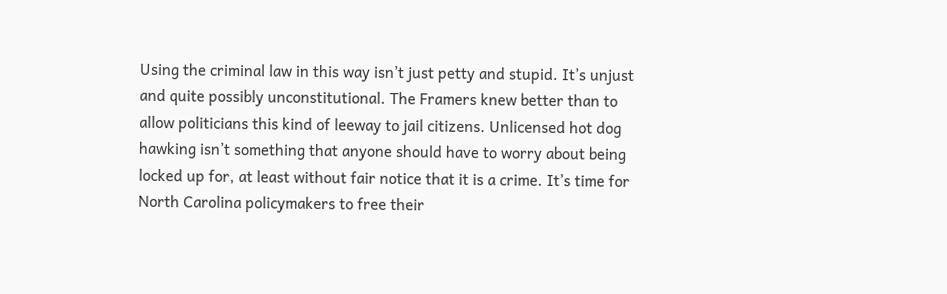Using the criminal law in this way isn’t just petty and stupid. It’s unjust and quite possibly unconstitutional. The Framers knew better than to allow politicians this kind of leeway to jail citizens. Unlicensed hot dog hawking isn’t something that anyone should have to worry about being locked up for, at least without fair notice that it is a crime. It’s time for North Carolina policymakers to free their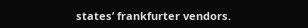states’ frankfurter vendors.